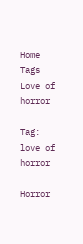Home Tags Love of horror

Tag: love of horror

Horror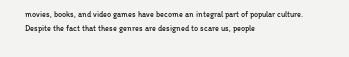movies, books, and video games have become an integral part of popular culture. Despite the fact that these genres are designed to scare us, people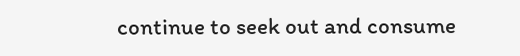continue to seek out and consume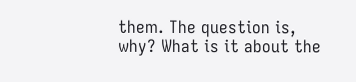them. The question is, why? What is it about the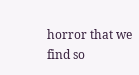horror that we find so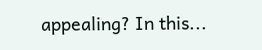appealing? In this...